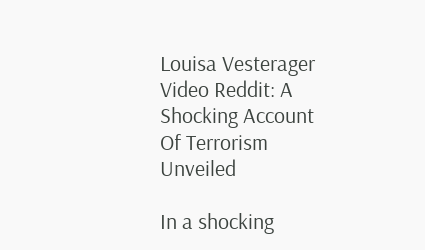Louisa Vesterager Video Reddit: A Shocking Account Of Terrorism Unveiled

In a shocking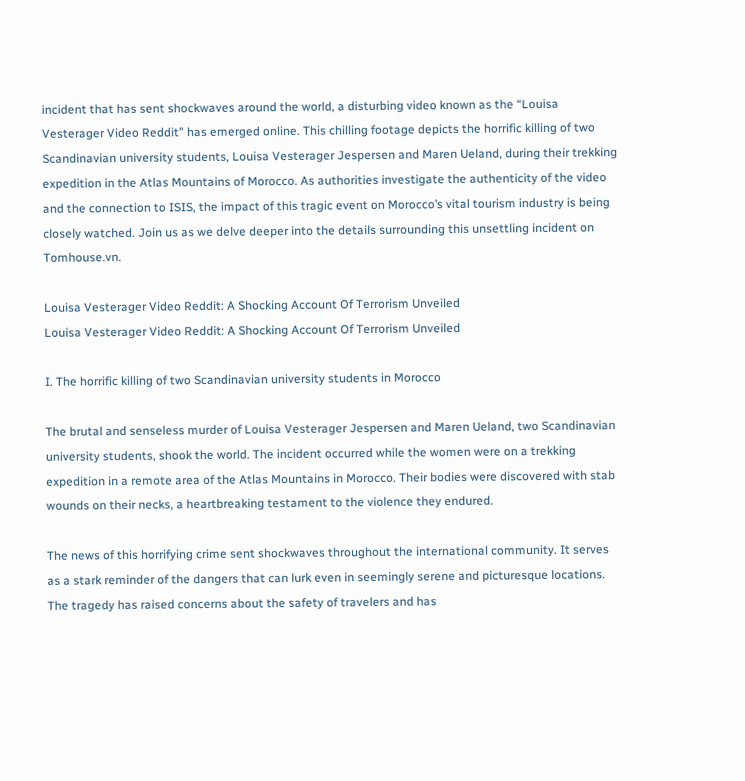incident that has sent shockwaves around the world, a disturbing video known as the “Louisa Vesterager Video Reddit” has emerged online. This chilling footage depicts the horrific killing of two Scandinavian university students, Louisa Vesterager Jespersen and Maren Ueland, during their trekking expedition in the Atlas Mountains of Morocco. As authorities investigate the authenticity of the video and the connection to ISIS, the impact of this tragic event on Morocco’s vital tourism industry is being closely watched. Join us as we delve deeper into the details surrounding this unsettling incident on Tomhouse.vn.

Louisa Vesterager Video Reddit: A Shocking Account Of Terrorism Unveiled
Louisa Vesterager Video Reddit: A Shocking Account Of Terrorism Unveiled

I. The horrific killing of two Scandinavian university students in Morocco

The brutal and senseless murder of Louisa Vesterager Jespersen and Maren Ueland, two Scandinavian university students, shook the world. The incident occurred while the women were on a trekking expedition in a remote area of the Atlas Mountains in Morocco. Their bodies were discovered with stab wounds on their necks, a heartbreaking testament to the violence they endured.

The news of this horrifying crime sent shockwaves throughout the international community. It serves as a stark reminder of the dangers that can lurk even in seemingly serene and picturesque locations. The tragedy has raised concerns about the safety of travelers and has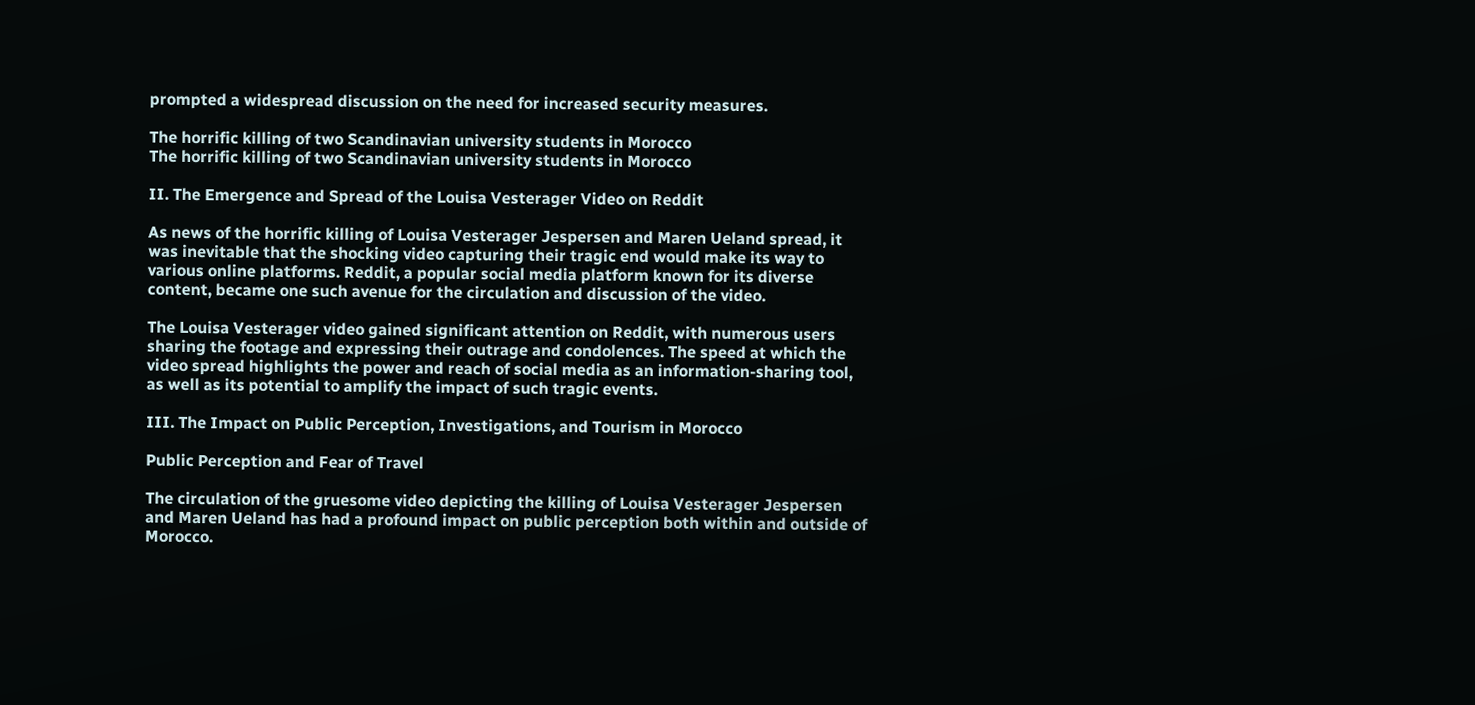prompted a widespread discussion on the need for increased security measures.

The horrific killing of two Scandinavian university students in Morocco
The horrific killing of two Scandinavian university students in Morocco

II. The Emergence and Spread of the Louisa Vesterager Video on Reddit

As news of the horrific killing of Louisa Vesterager Jespersen and Maren Ueland spread, it was inevitable that the shocking video capturing their tragic end would make its way to various online platforms. Reddit, a popular social media platform known for its diverse content, became one such avenue for the circulation and discussion of the video.

The Louisa Vesterager video gained significant attention on Reddit, with numerous users sharing the footage and expressing their outrage and condolences. The speed at which the video spread highlights the power and reach of social media as an information-sharing tool, as well as its potential to amplify the impact of such tragic events.

III. The Impact on Public Perception, Investigations, and Tourism in Morocco

Public Perception and Fear of Travel

The circulation of the gruesome video depicting the killing of Louisa Vesterager Jespersen and Maren Ueland has had a profound impact on public perception both within and outside of Morocco.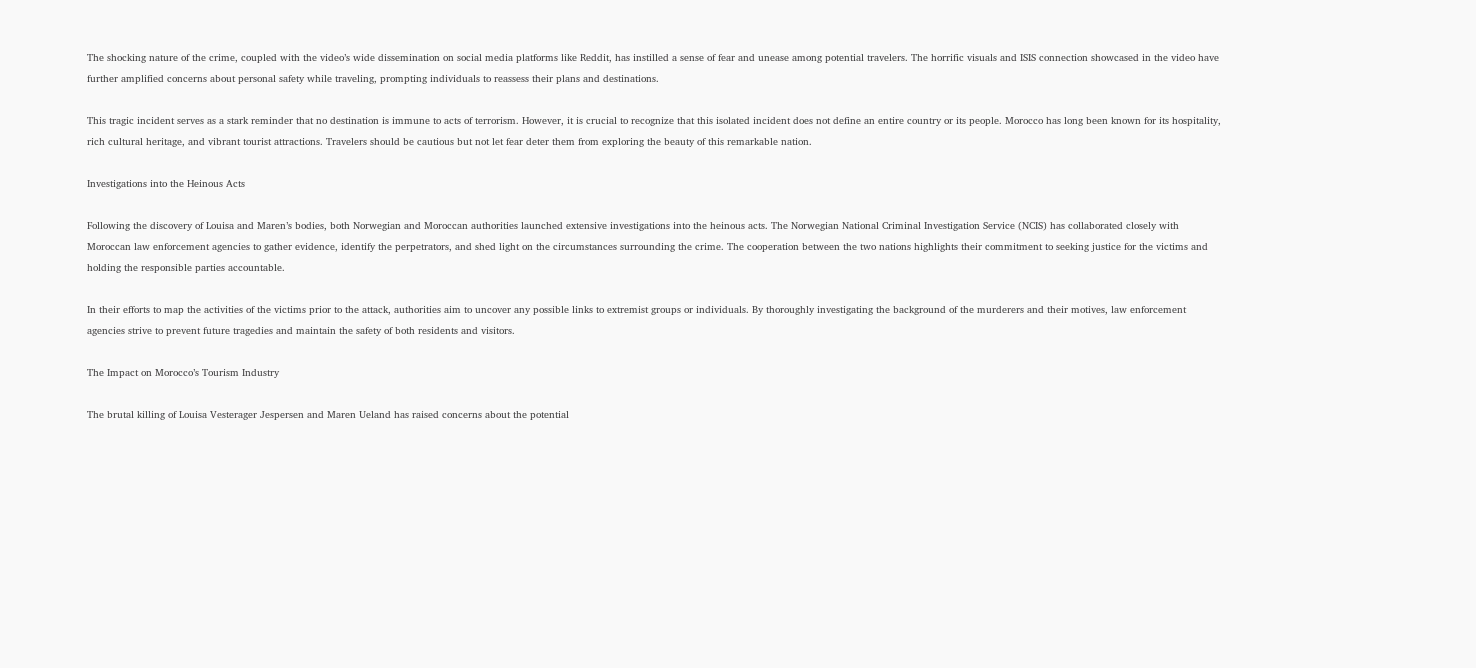The shocking nature of the crime, coupled with the video’s wide dissemination on social media platforms like Reddit, has instilled a sense of fear and unease among potential travelers. The horrific visuals and ISIS connection showcased in the video have further amplified concerns about personal safety while traveling, prompting individuals to reassess their plans and destinations.

This tragic incident serves as a stark reminder that no destination is immune to acts of terrorism. However, it is crucial to recognize that this isolated incident does not define an entire country or its people. Morocco has long been known for its hospitality, rich cultural heritage, and vibrant tourist attractions. Travelers should be cautious but not let fear deter them from exploring the beauty of this remarkable nation.

Investigations into the Heinous Acts

Following the discovery of Louisa and Maren’s bodies, both Norwegian and Moroccan authorities launched extensive investigations into the heinous acts. The Norwegian National Criminal Investigation Service (NCIS) has collaborated closely with Moroccan law enforcement agencies to gather evidence, identify the perpetrators, and shed light on the circumstances surrounding the crime. The cooperation between the two nations highlights their commitment to seeking justice for the victims and holding the responsible parties accountable.

In their efforts to map the activities of the victims prior to the attack, authorities aim to uncover any possible links to extremist groups or individuals. By thoroughly investigating the background of the murderers and their motives, law enforcement agencies strive to prevent future tragedies and maintain the safety of both residents and visitors.

The Impact on Morocco’s Tourism Industry

The brutal killing of Louisa Vesterager Jespersen and Maren Ueland has raised concerns about the potential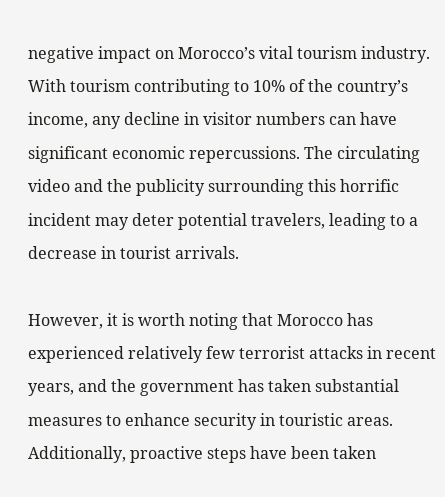negative impact on Morocco’s vital tourism industry. With tourism contributing to 10% of the country’s income, any decline in visitor numbers can have significant economic repercussions. The circulating video and the publicity surrounding this horrific incident may deter potential travelers, leading to a decrease in tourist arrivals.

However, it is worth noting that Morocco has experienced relatively few terrorist attacks in recent years, and the government has taken substantial measures to enhance security in touristic areas. Additionally, proactive steps have been taken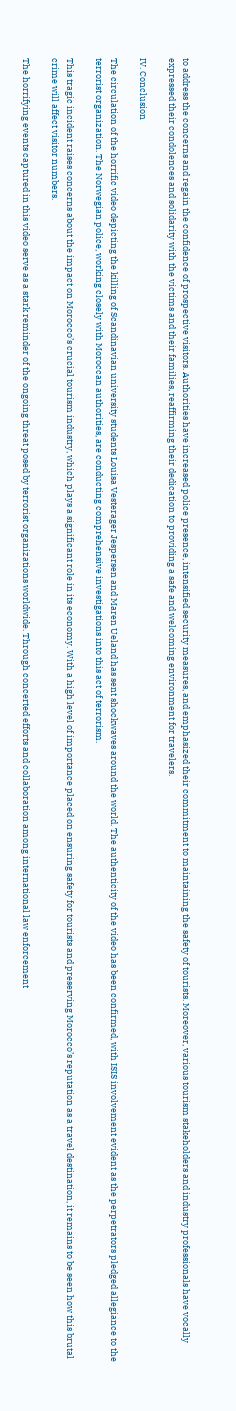to address the concerns and regain the confidence of prospective visitors. Authorities have increased police presence, intensified security measures, and emphasized their commitment to maintaining the safety of tourists. Moreover, various tourism stakeholders and industry professionals have vocally expressed their condolences and solidarity with the victims and their families, reaffirming their dedication to providing a safe and welcoming environment for travelers.

IV. Conclusion

The circulation of the horrific video depicting the killing of Scandinavian university students Louisa Vesterager Jespersen and Maren Ueland has sent shockwaves around the world. The authenticity of the video has been confirmed, with ISIS involvement evident as the perpetrators pledged allegiance to the terrorist organization. The Norwegian police, working closely with Moroccan authorities, are conducting comprehensive investigations into this act of terrorism.

This tragic incident raises concerns about the impact on Morocco’s crucial tourism industry, which plays a significant role in its economy. With a high level of importance placed on ensuring safety for tourists and preserving Morocco’s reputation as a travel destination, it remains to be seen how this brutal crime will affect visitor numbers.

The horrifying events captured in this video serve as a stark reminder of the ongoing threat posed by terrorist organizations worldwide. Through concerted efforts and collaboration among international law enforcement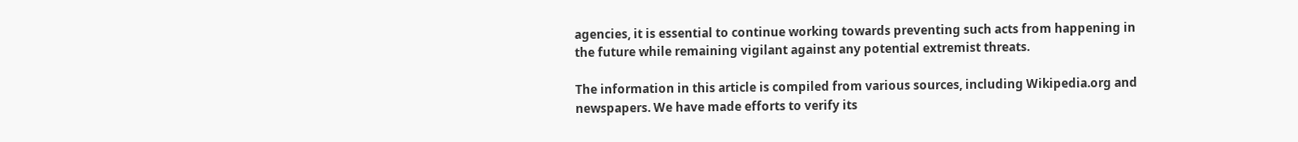agencies, it is essential to continue working towards preventing such acts from happening in the future while remaining vigilant against any potential extremist threats.

The information in this article is compiled from various sources, including Wikipedia.org and newspapers. We have made efforts to verify its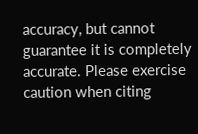accuracy, but cannot guarantee it is completely accurate. Please exercise caution when citing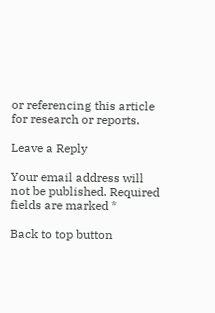or referencing this article for research or reports.

Leave a Reply

Your email address will not be published. Required fields are marked *

Back to top button